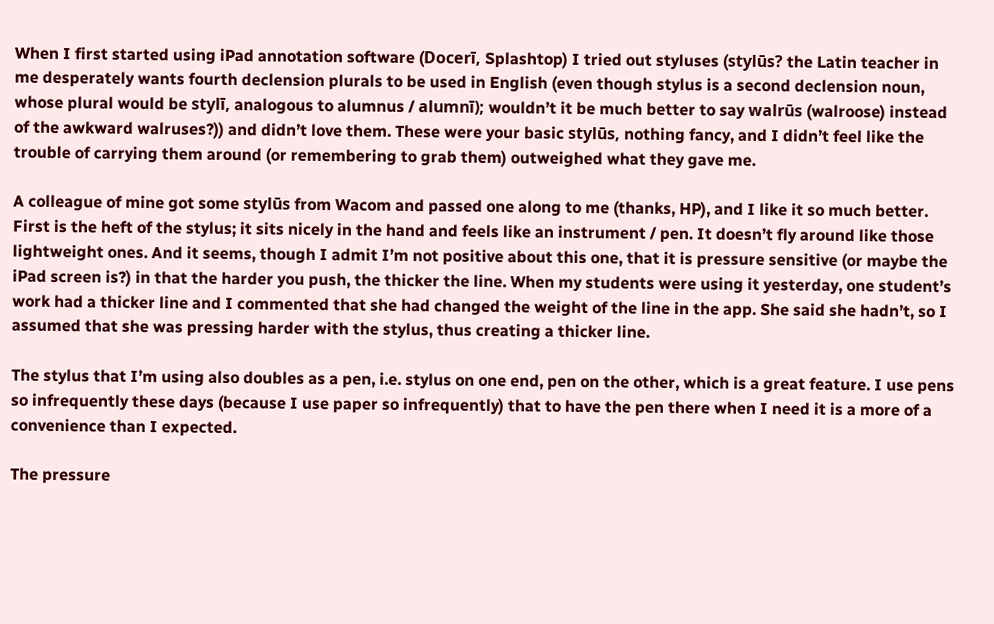When I first started using iPad annotation software (Docerī, Splashtop) I tried out styluses (stylūs? the Latin teacher in me desperately wants fourth declension plurals to be used in English (even though stylus is a second declension noun, whose plural would be stylī, analogous to alumnus / alumnī); wouldn’t it be much better to say walrūs (walroose) instead of the awkward walruses?)) and didn’t love them. These were your basic stylūs, nothing fancy, and I didn’t feel like the trouble of carrying them around (or remembering to grab them) outweighed what they gave me.

A colleague of mine got some stylūs from Wacom and passed one along to me (thanks, HP), and I like it so much better. First is the heft of the stylus; it sits nicely in the hand and feels like an instrument / pen. It doesn’t fly around like those lightweight ones. And it seems, though I admit I’m not positive about this one, that it is pressure sensitive (or maybe the iPad screen is?) in that the harder you push, the thicker the line. When my students were using it yesterday, one student’s work had a thicker line and I commented that she had changed the weight of the line in the app. She said she hadn’t, so I assumed that she was pressing harder with the stylus, thus creating a thicker line.

The stylus that I’m using also doubles as a pen, i.e. stylus on one end, pen on the other, which is a great feature. I use pens so infrequently these days (because I use paper so infrequently) that to have the pen there when I need it is a more of a convenience than I expected.

The pressure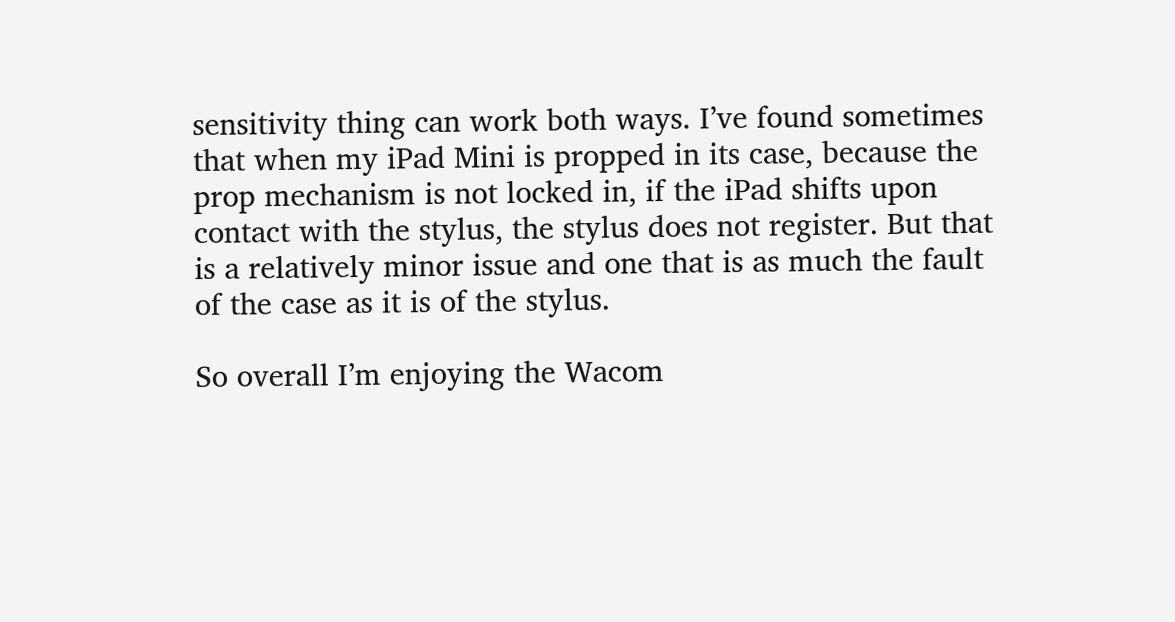sensitivity thing can work both ways. I’ve found sometimes that when my iPad Mini is propped in its case, because the prop mechanism is not locked in, if the iPad shifts upon contact with the stylus, the stylus does not register. But that is a relatively minor issue and one that is as much the fault of the case as it is of the stylus.

So overall I’m enjoying the Wacom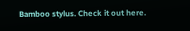Bamboo stylus. Check it out here.